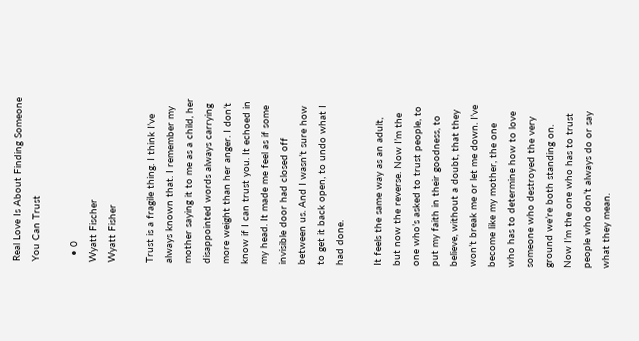Real Love Is About Finding Someone You Can Trust

  • 0
Wyatt Fischer
Wyatt Fisher

Trust is a fragile thing. I think I’ve always known that. I remember my mother saying it to me as a child, her disappointed words always carrying more weight than her anger. I don’t know if I can trust you. It echoed in my head. It made me feel as if some invisible door had closed off between us. And I wasn’t sure how to get it back open, to undo what I had done.

It feels the same way as an adult, but now the reverse. Now I’m the one who’s asked to trust people, to put my faith in their goodness, to believe, without a doubt, that they won’t break me or let me down. I’ve become like my mother, the one who has to determine how to love someone who destroyed the very ground we’re both standing on. Now I’m the one who has to trust people who don’t always do or say what they mean.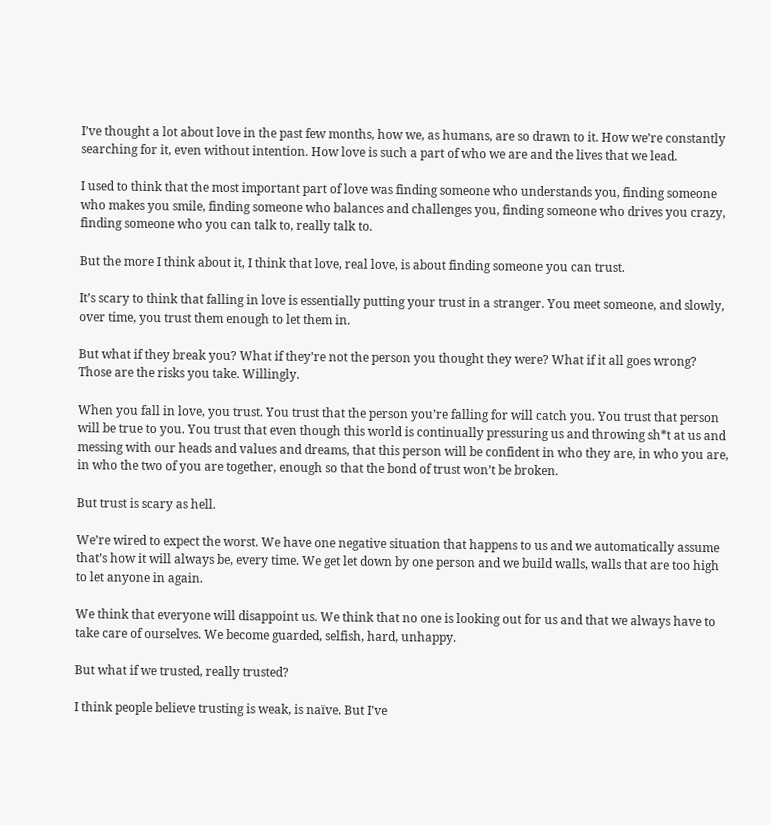I’ve thought a lot about love in the past few months, how we, as humans, are so drawn to it. How we’re constantly searching for it, even without intention. How love is such a part of who we are and the lives that we lead.

I used to think that the most important part of love was finding someone who understands you, finding someone who makes you smile, finding someone who balances and challenges you, finding someone who drives you crazy, finding someone who you can talk to, really talk to.

But the more I think about it, I think that love, real love, is about finding someone you can trust.

It’s scary to think that falling in love is essentially putting your trust in a stranger. You meet someone, and slowly, over time, you trust them enough to let them in.

But what if they break you? What if they’re not the person you thought they were? What if it all goes wrong? Those are the risks you take. Willingly.

When you fall in love, you trust. You trust that the person you’re falling for will catch you. You trust that person will be true to you. You trust that even though this world is continually pressuring us and throwing sh*t at us and messing with our heads and values and dreams, that this person will be confident in who they are, in who you are, in who the two of you are together, enough so that the bond of trust won’t be broken.

But trust is scary as hell.

We’re wired to expect the worst. We have one negative situation that happens to us and we automatically assume that’s how it will always be, every time. We get let down by one person and we build walls, walls that are too high to let anyone in again.

We think that everyone will disappoint us. We think that no one is looking out for us and that we always have to take care of ourselves. We become guarded, selfish, hard, unhappy.

But what if we trusted, really trusted?

I think people believe trusting is weak, is naïve. But I’ve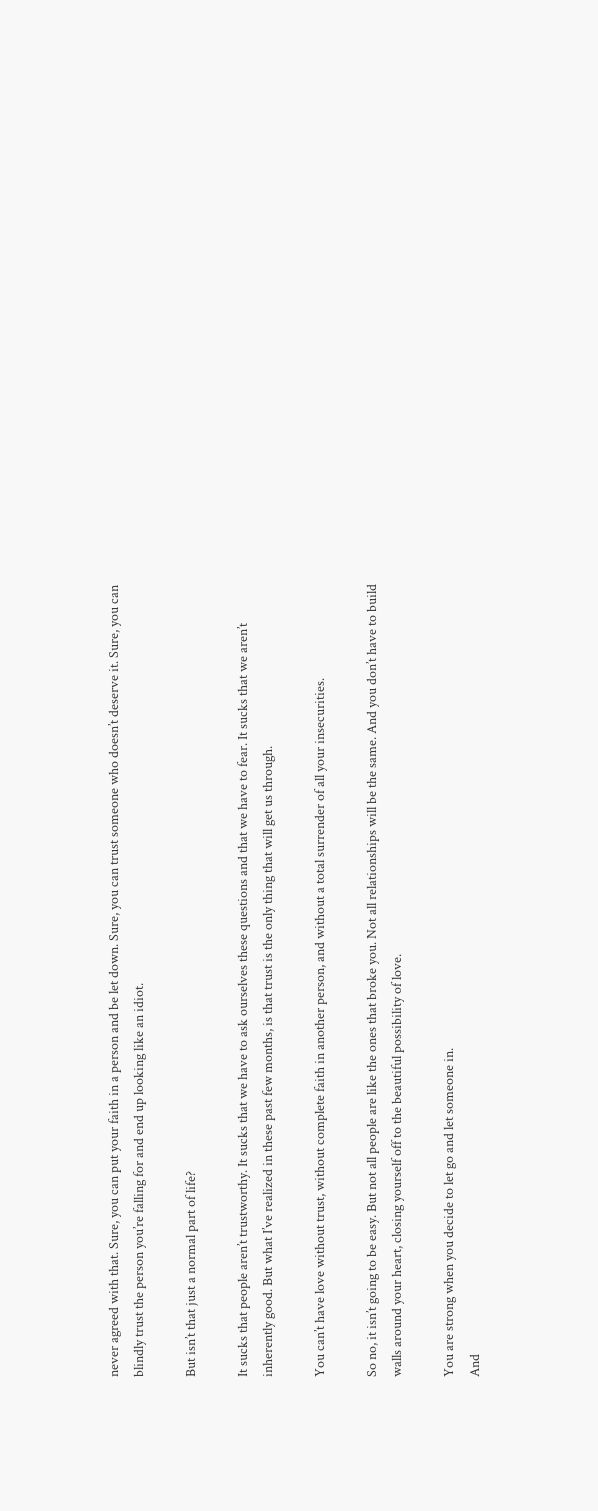never agreed with that. Sure, you can put your faith in a person and be let down. Sure, you can trust someone who doesn’t deserve it. Sure, you can blindly trust the person you’re falling for and end up looking like an idiot.

But isn’t that just a normal part of life?

It sucks that people aren’t trustworthy. It sucks that we have to ask ourselves these questions and that we have to fear. It sucks that we aren’t inherently good. But what I’ve realized in these past few months, is that trust is the only thing that will get us through.

You can’t have love without trust, without complete faith in another person, and without a total surrender of all your insecurities.

So no, it isn’t going to be easy. But not all people are like the ones that broke you. Not all relationships will be the same. And you don’t have to build walls around your heart, closing yourself off to the beautiful possibility of love.

You are strong when you decide to let go and let someone in.
And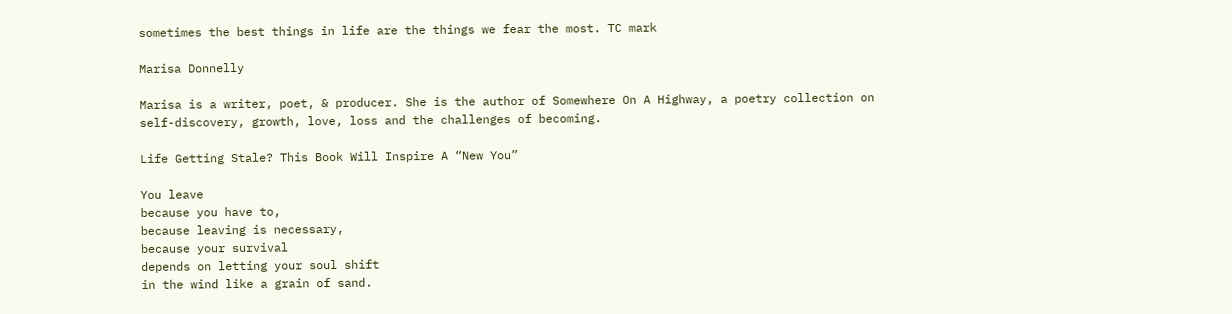sometimes the best things in life are the things we fear the most. TC mark

Marisa Donnelly

Marisa is a writer, poet, & producer. She is the author of Somewhere On A Highway, a poetry collection on self-discovery, growth, love, loss and the challenges of becoming.

Life Getting Stale? This Book Will Inspire A “New You”

You leave
because you have to,
because leaving is necessary,
because your survival
depends on letting your soul shift
in the wind like a grain of sand.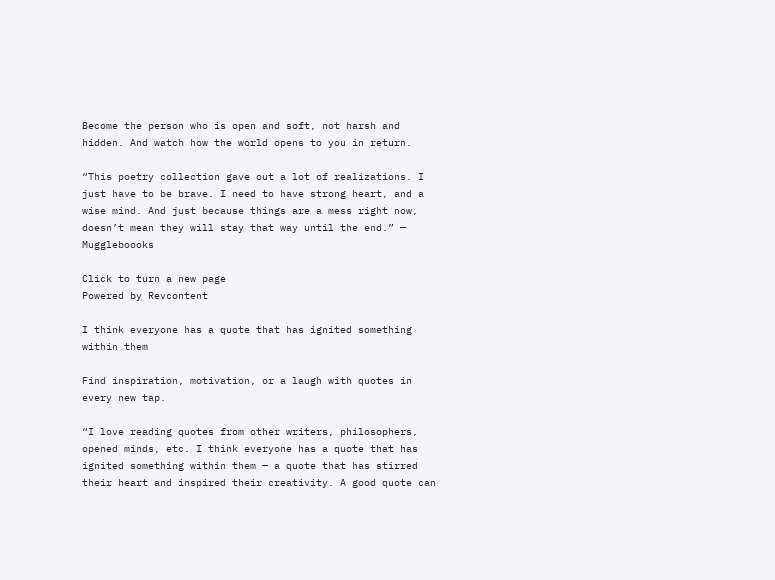Become the person who is open and soft, not harsh and hidden. And watch how the world opens to you in return.

“This poetry collection gave out a lot of realizations. I just have to be brave. I need to have strong heart, and a wise mind. And just because things are a mess right now, doesn’t mean they will stay that way until the end.” — Muggleboooks

Click to turn a new page
Powered by Revcontent

I think everyone has a quote that has ignited something within them

Find inspiration, motivation, or a laugh with quotes in every new tap.

“I love reading quotes from other writers, philosophers, opened minds, etc. I think everyone has a quote that has ignited something within them — a quote that has stirred their heart and inspired their creativity. A good quote can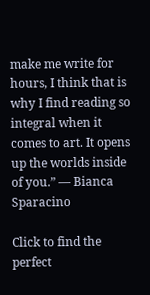make me write for hours, I think that is why I find reading so integral when it comes to art. It opens up the worlds inside of you.” — Bianca Sparacino

Click to find the perfect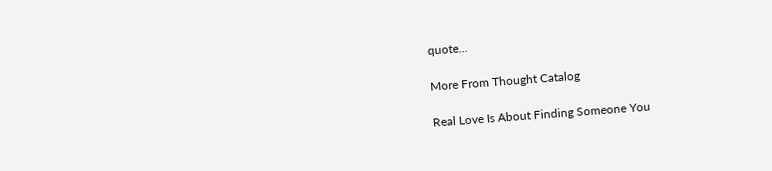quote...

More From Thought Catalog

Real Love Is About Finding Someone You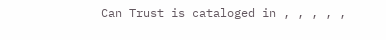Can Trust is cataloged in , , , , ,